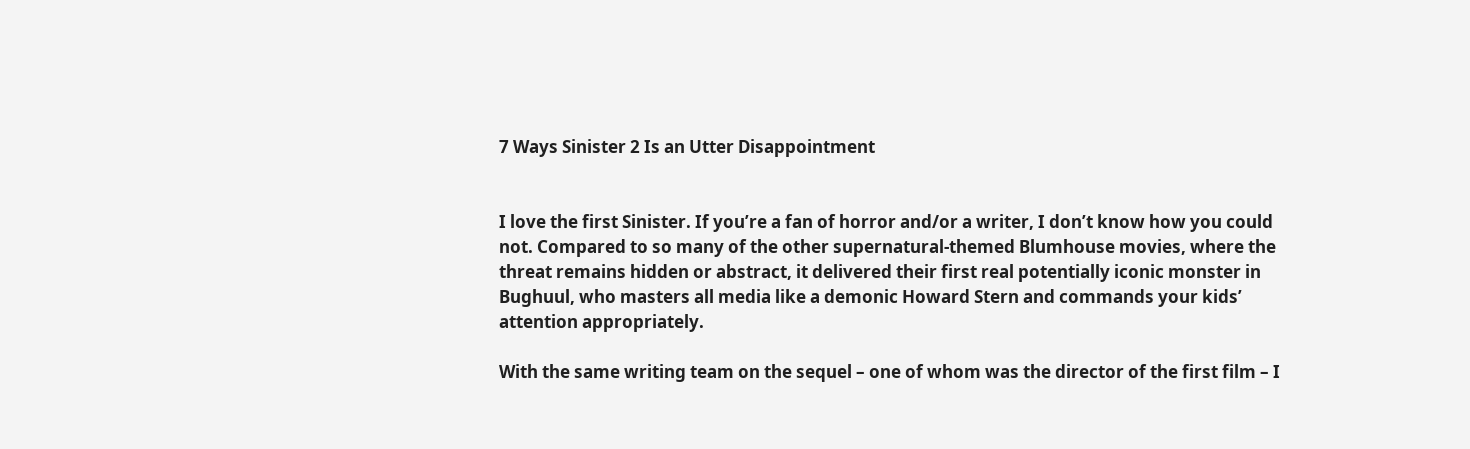7 Ways Sinister 2 Is an Utter Disappointment


I love the first Sinister. If you’re a fan of horror and/or a writer, I don’t know how you could not. Compared to so many of the other supernatural-themed Blumhouse movies, where the threat remains hidden or abstract, it delivered their first real potentially iconic monster in Bughuul, who masters all media like a demonic Howard Stern and commands your kids’ attention appropriately.

With the same writing team on the sequel – one of whom was the director of the first film – I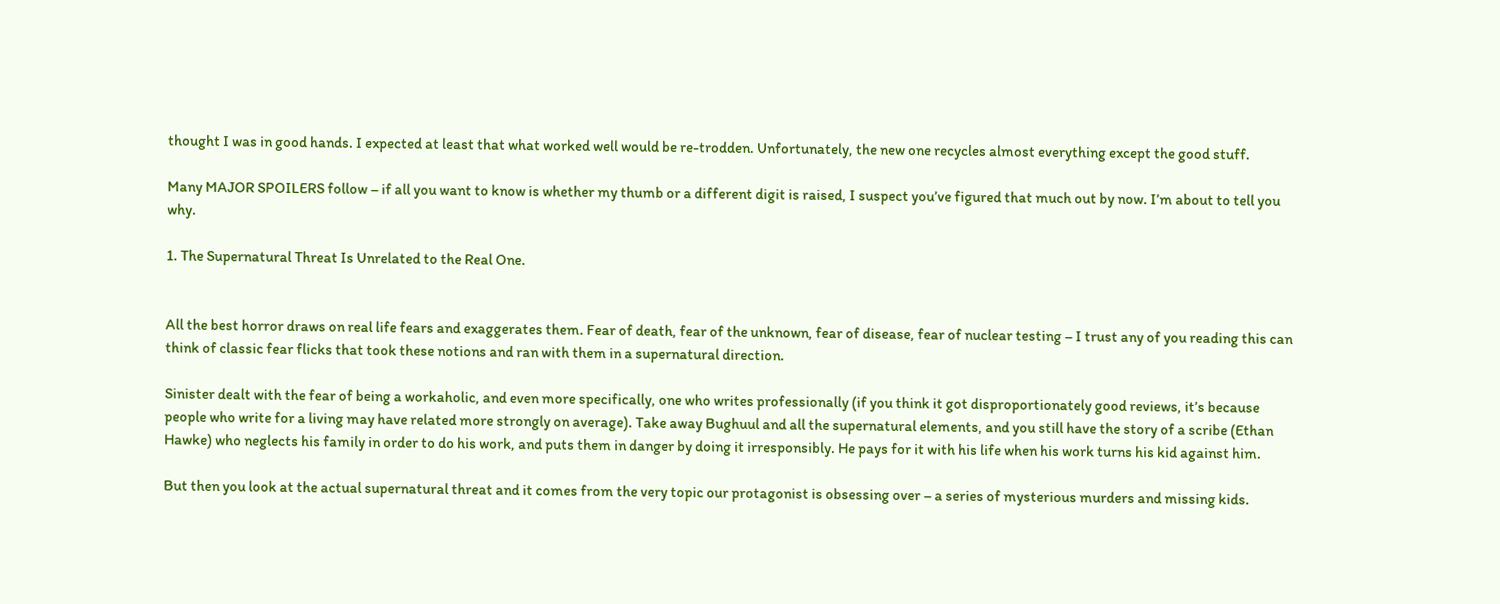thought I was in good hands. I expected at least that what worked well would be re-trodden. Unfortunately, the new one recycles almost everything except the good stuff.

Many MAJOR SPOILERS follow – if all you want to know is whether my thumb or a different digit is raised, I suspect you’ve figured that much out by now. I’m about to tell you why.

1. The Supernatural Threat Is Unrelated to the Real One.


All the best horror draws on real life fears and exaggerates them. Fear of death, fear of the unknown, fear of disease, fear of nuclear testing – I trust any of you reading this can think of classic fear flicks that took these notions and ran with them in a supernatural direction.

Sinister dealt with the fear of being a workaholic, and even more specifically, one who writes professionally (if you think it got disproportionately good reviews, it’s because people who write for a living may have related more strongly on average). Take away Bughuul and all the supernatural elements, and you still have the story of a scribe (Ethan Hawke) who neglects his family in order to do his work, and puts them in danger by doing it irresponsibly. He pays for it with his life when his work turns his kid against him.

But then you look at the actual supernatural threat and it comes from the very topic our protagonist is obsessing over – a series of mysterious murders and missing kids.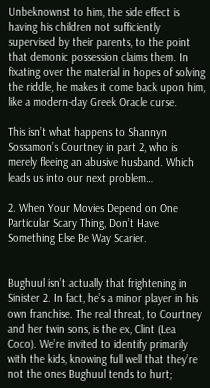Unbeknownst to him, the side effect is having his children not sufficiently supervised by their parents, to the point that demonic possession claims them. In fixating over the material in hopes of solving the riddle, he makes it come back upon him, like a modern-day Greek Oracle curse.

This isn’t what happens to Shannyn Sossamon’s Courtney in part 2, who is merely fleeing an abusive husband. Which leads us into our next problem…

2. When Your Movies Depend on One Particular Scary Thing, Don’t Have Something Else Be Way Scarier.


Bughuul isn’t actually that frightening in Sinister 2. In fact, he’s a minor player in his own franchise. The real threat, to Courtney and her twin sons, is the ex, Clint (Lea Coco). We’re invited to identify primarily with the kids, knowing full well that they’re not the ones Bughuul tends to hurt;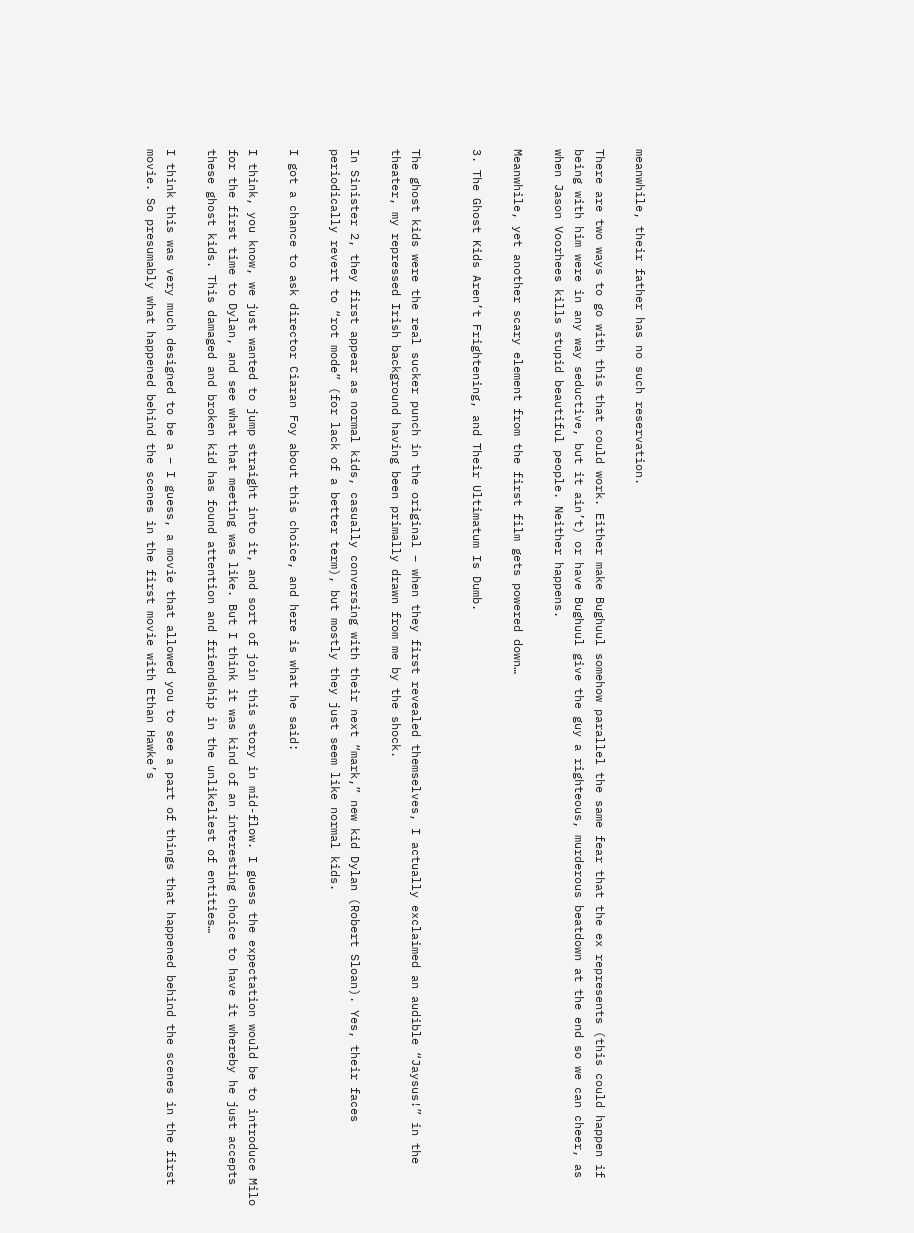meanwhile, their father has no such reservation.

There are two ways to go with this that could work. Either make Bughuul somehow parallel the same fear that the ex represents (this could happen if being with him were in any way seductive, but it ain’t) or have Bughuul give the guy a righteous, murderous beatdown at the end so we can cheer, as when Jason Voorhees kills stupid beautiful people. Neither happens.

Meanwhile, yet another scary element from the first film gets powered down…

3. The Ghost Kids Aren’t Frightening, and Their Ultimatum Is Dumb.


The ghost kids were the real sucker punch in the original – when they first revealed themselves, I actually exclaimed an audible “Jaysus!” in the theater, my repressed Irish background having been primally drawn from me by the shock.

In Sinister 2, they first appear as normal kids, casually conversing with their next “mark,” new kid Dylan (Robert Sloan). Yes, their faces periodically revert to “rot mode” (for lack of a better term), but mostly they just seem like normal kids.

I got a chance to ask director Ciaran Foy about this choice, and here is what he said:

I think, you know, we just wanted to jump straight into it, and sort of join this story in mid-flow. I guess the expectation would be to introduce Milo for the first time to Dylan, and see what that meeting was like. But I think it was kind of an interesting choice to have it whereby he just accepts these ghost kids. This damaged and broken kid has found attention and friendship in the unlikeliest of entities…

I think this was very much designed to be a – I guess, a movie that allowed you to see a part of things that happened behind the scenes in the first movie. So presumably what happened behind the scenes in the first movie with Ethan Hawke’s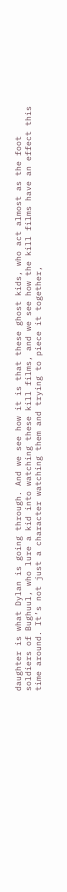daughter is what Dylan is going through. And we see how it is that these ghost kids, who act almost as the foot soldiers of Bughuul, who lure a kid into watching these kill films, and we see how the kill films have an effect this time around. It’s not just a character watching them and trying to piece it together,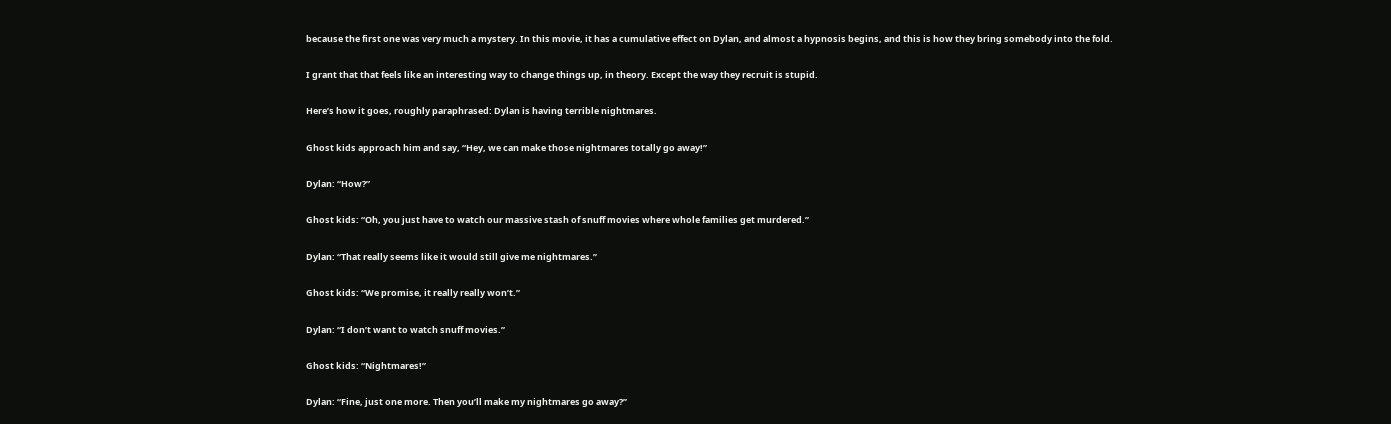because the first one was very much a mystery. In this movie, it has a cumulative effect on Dylan, and almost a hypnosis begins, and this is how they bring somebody into the fold.

I grant that that feels like an interesting way to change things up, in theory. Except the way they recruit is stupid.

Here’s how it goes, roughly paraphrased: Dylan is having terrible nightmares.

Ghost kids approach him and say, “Hey, we can make those nightmares totally go away!”

Dylan: “How?”

Ghost kids: “Oh, you just have to watch our massive stash of snuff movies where whole families get murdered.”

Dylan: “That really seems like it would still give me nightmares.”

Ghost kids: “We promise, it really really won’t.”

Dylan: “I don’t want to watch snuff movies.”

Ghost kids: “Nightmares!”

Dylan: “Fine, just one more. Then you’ll make my nightmares go away?”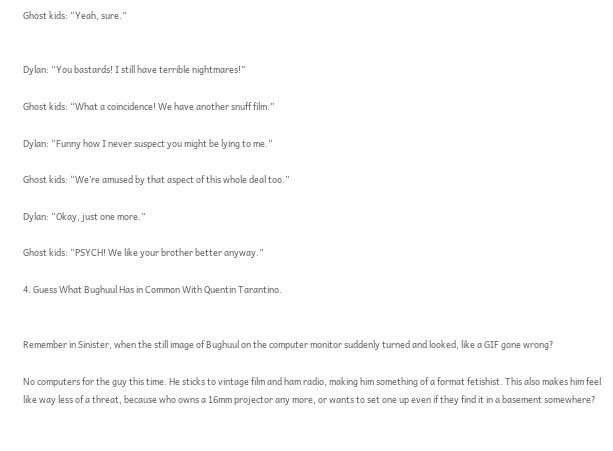Ghost kids: “Yeah, sure.”


Dylan: “You bastards! I still have terrible nightmares!”

Ghost kids: “What a coincidence! We have another snuff film.”

Dylan: “Funny how I never suspect you might be lying to me.”

Ghost kids: “We’re amused by that aspect of this whole deal too.”

Dylan: “Okay, just one more.”

Ghost kids: “PSYCH! We like your brother better anyway.”

4. Guess What Bughuul Has in Common With Quentin Tarantino.


Remember in Sinister, when the still image of Bughuul on the computer monitor suddenly turned and looked, like a GIF gone wrong?

No computers for the guy this time. He sticks to vintage film and ham radio, making him something of a format fetishist. This also makes him feel like way less of a threat, because who owns a 16mm projector any more, or wants to set one up even if they find it in a basement somewhere?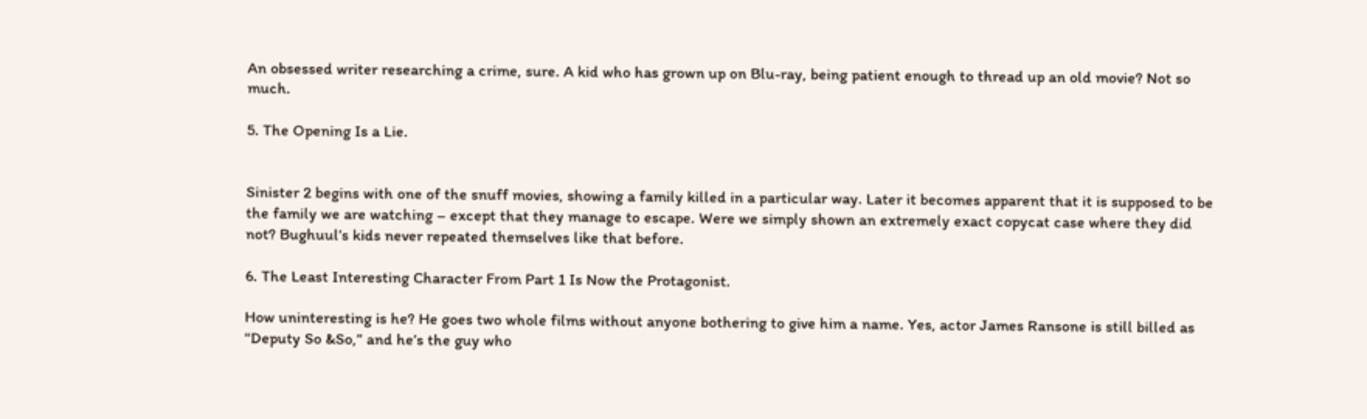An obsessed writer researching a crime, sure. A kid who has grown up on Blu-ray, being patient enough to thread up an old movie? Not so much.

5. The Opening Is a Lie.


Sinister 2 begins with one of the snuff movies, showing a family killed in a particular way. Later it becomes apparent that it is supposed to be the family we are watching – except that they manage to escape. Were we simply shown an extremely exact copycat case where they did not? Bughuul’s kids never repeated themselves like that before.

6. The Least Interesting Character From Part 1 Is Now the Protagonist.

How uninteresting is he? He goes two whole films without anyone bothering to give him a name. Yes, actor James Ransone is still billed as “Deputy So &So,” and he’s the guy who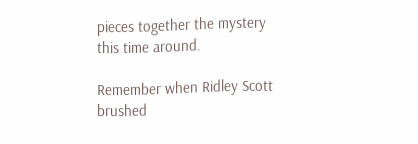pieces together the mystery this time around.

Remember when Ridley Scott brushed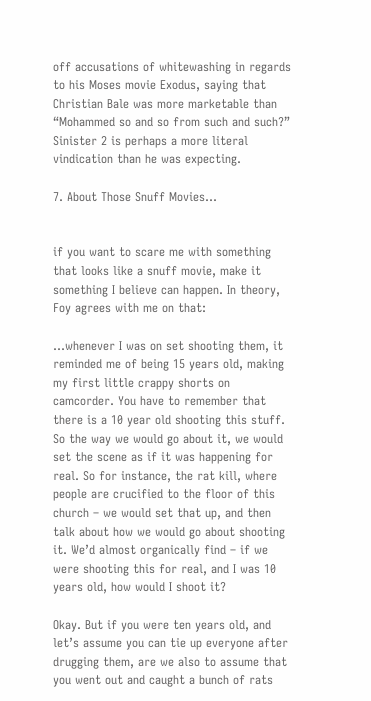off accusations of whitewashing in regards to his Moses movie Exodus, saying that Christian Bale was more marketable than “Mohammed so and so from such and such?” Sinister 2 is perhaps a more literal vindication than he was expecting.

7. About Those Snuff Movies…


if you want to scare me with something that looks like a snuff movie, make it something I believe can happen. In theory, Foy agrees with me on that:

…whenever I was on set shooting them, it reminded me of being 15 years old, making my first little crappy shorts on camcorder. You have to remember that there is a 10 year old shooting this stuff. So the way we would go about it, we would set the scene as if it was happening for real. So for instance, the rat kill, where people are crucified to the floor of this church – we would set that up, and then talk about how we would go about shooting it. We’d almost organically find – if we were shooting this for real, and I was 10 years old, how would I shoot it?

Okay. But if you were ten years old, and let’s assume you can tie up everyone after drugging them, are we also to assume that you went out and caught a bunch of rats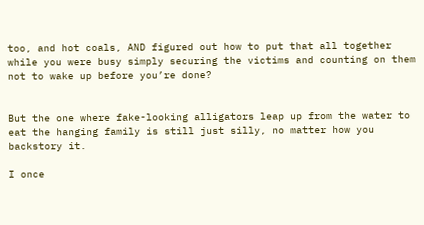too, and hot coals, AND figured out how to put that all together while you were busy simply securing the victims and counting on them not to wake up before you’re done?


But the one where fake-looking alligators leap up from the water to eat the hanging family is still just silly, no matter how you backstory it.

I once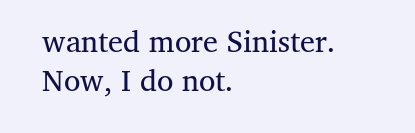wanted more Sinister. Now, I do not.